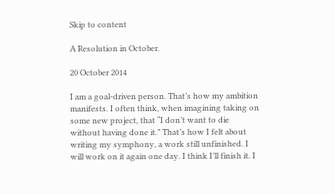Skip to content

A Resolution in October.

20 October 2014

I am a goal-driven person. That’s how my ambition manifests. I often think, when imagining taking on some new project, that “I don’t want to die without having done it.” That’s how I felt about writing my symphony, a work still unfinished. I will work on it again one day. I think I’ll finish it. I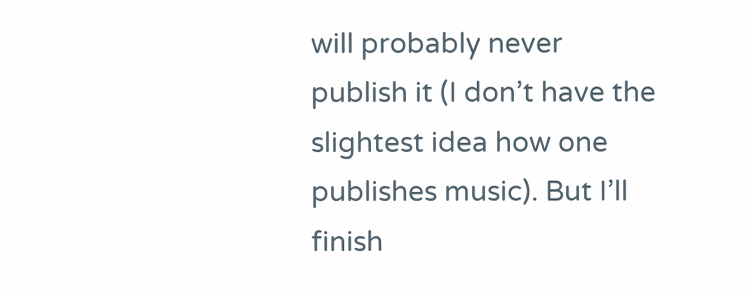will probably never publish it (I don’t have the slightest idea how one publishes music). But I’ll finish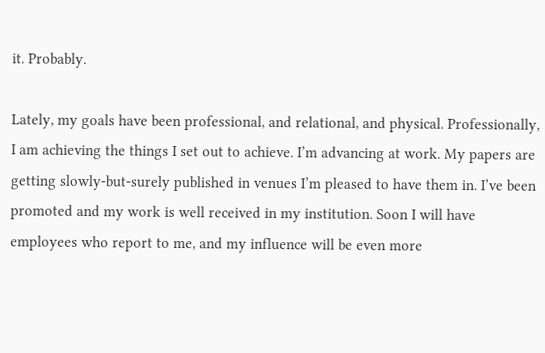it. Probably.

Lately, my goals have been professional, and relational, and physical. Professionally, I am achieving the things I set out to achieve. I’m advancing at work. My papers are getting slowly-but-surely published in venues I’m pleased to have them in. I’ve been promoted and my work is well received in my institution. Soon I will have employees who report to me, and my influence will be even more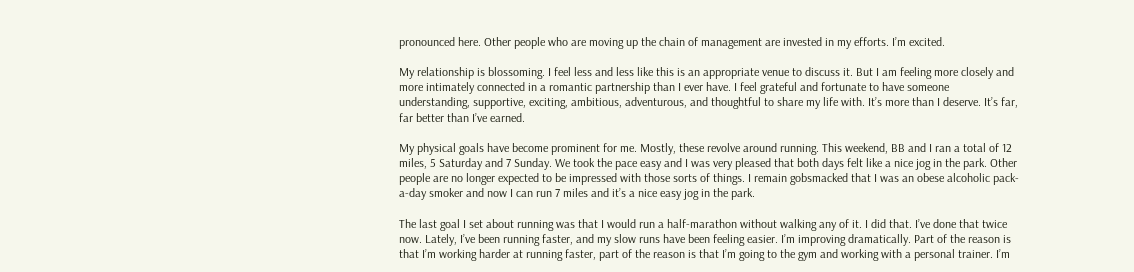pronounced here. Other people who are moving up the chain of management are invested in my efforts. I’m excited.

My relationship is blossoming. I feel less and less like this is an appropriate venue to discuss it. But I am feeling more closely and more intimately connected in a romantic partnership than I ever have. I feel grateful and fortunate to have someone understanding, supportive, exciting, ambitious, adventurous, and thoughtful to share my life with. It’s more than I deserve. It’s far, far better than I’ve earned.

My physical goals have become prominent for me. Mostly, these revolve around running. This weekend, BB and I ran a total of 12 miles, 5 Saturday and 7 Sunday. We took the pace easy and I was very pleased that both days felt like a nice jog in the park. Other people are no longer expected to be impressed with those sorts of things. I remain gobsmacked that I was an obese alcoholic pack-a-day smoker and now I can run 7 miles and it’s a nice easy jog in the park.

The last goal I set about running was that I would run a half-marathon without walking any of it. I did that. I’ve done that twice now. Lately, I’ve been running faster, and my slow runs have been feeling easier. I’m improving dramatically. Part of the reason is that I’m working harder at running faster, part of the reason is that I’m going to the gym and working with a personal trainer. I’m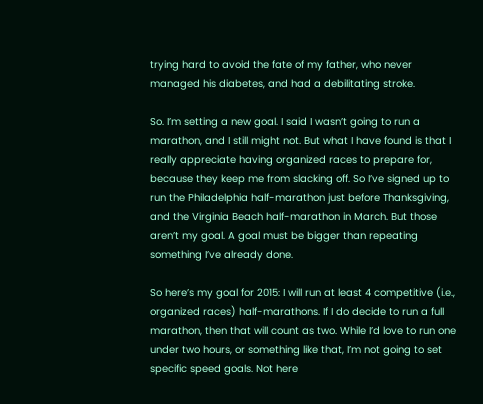trying hard to avoid the fate of my father, who never managed his diabetes, and had a debilitating stroke.

So. I’m setting a new goal. I said I wasn’t going to run a marathon, and I still might not. But what I have found is that I really appreciate having organized races to prepare for, because they keep me from slacking off. So I’ve signed up to run the Philadelphia half-marathon just before Thanksgiving, and the Virginia Beach half-marathon in March. But those aren’t my goal. A goal must be bigger than repeating something I’ve already done.

So here’s my goal for 2015: I will run at least 4 competitive (i.e., organized races) half-marathons. If I do decide to run a full marathon, then that will count as two. While I’d love to run one under two hours, or something like that, I’m not going to set specific speed goals. Not here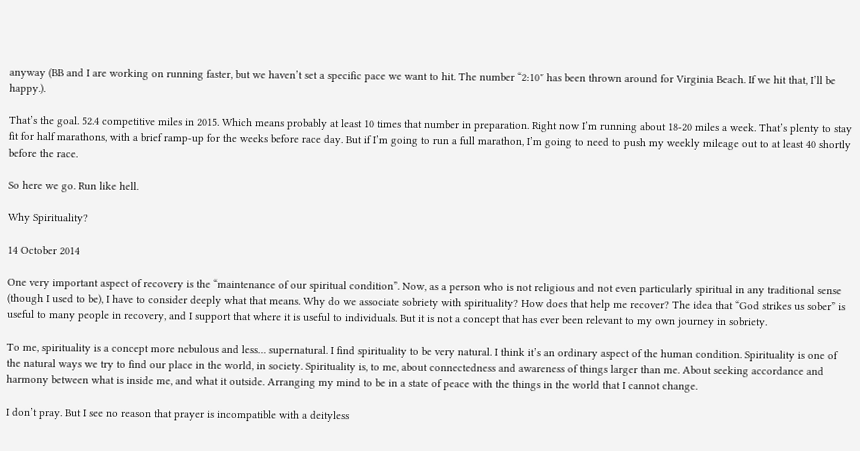anyway (BB and I are working on running faster, but we haven’t set a specific pace we want to hit. The number “2:10″ has been thrown around for Virginia Beach. If we hit that, I’ll be happy.).

That’s the goal. 52.4 competitive miles in 2015. Which means probably at least 10 times that number in preparation. Right now I’m running about 18-20 miles a week. That’s plenty to stay fit for half marathons, with a brief ramp-up for the weeks before race day. But if I’m going to run a full marathon, I’m going to need to push my weekly mileage out to at least 40 shortly before the race.

So here we go. Run like hell.

Why Spirituality?

14 October 2014

One very important aspect of recovery is the “maintenance of our spiritual condition”. Now, as a person who is not religious and not even particularly spiritual in any traditional sense (though I used to be), I have to consider deeply what that means. Why do we associate sobriety with spirituality? How does that help me recover? The idea that “God strikes us sober” is useful to many people in recovery, and I support that where it is useful to individuals. But it is not a concept that has ever been relevant to my own journey in sobriety.

To me, spirituality is a concept more nebulous and less… supernatural. I find spirituality to be very natural. I think it’s an ordinary aspect of the human condition. Spirituality is one of the natural ways we try to find our place in the world, in society. Spirituality is, to me, about connectedness and awareness of things larger than me. About seeking accordance and harmony between what is inside me, and what it outside. Arranging my mind to be in a state of peace with the things in the world that I cannot change.

I don’t pray. But I see no reason that prayer is incompatible with a deityless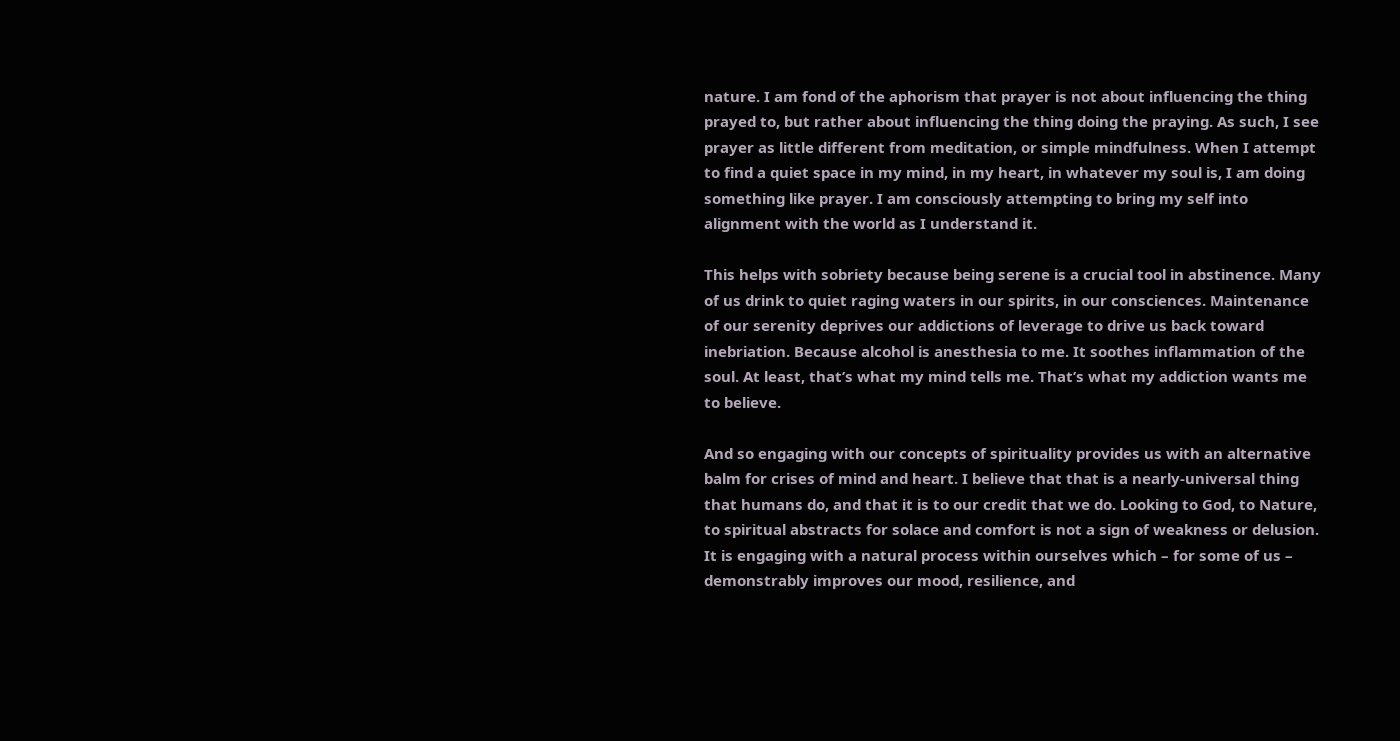nature. I am fond of the aphorism that prayer is not about influencing the thing prayed to, but rather about influencing the thing doing the praying. As such, I see prayer as little different from meditation, or simple mindfulness. When I attempt to find a quiet space in my mind, in my heart, in whatever my soul is, I am doing something like prayer. I am consciously attempting to bring my self into alignment with the world as I understand it.

This helps with sobriety because being serene is a crucial tool in abstinence. Many of us drink to quiet raging waters in our spirits, in our consciences. Maintenance of our serenity deprives our addictions of leverage to drive us back toward inebriation. Because alcohol is anesthesia to me. It soothes inflammation of the soul. At least, that’s what my mind tells me. That’s what my addiction wants me to believe.

And so engaging with our concepts of spirituality provides us with an alternative balm for crises of mind and heart. I believe that that is a nearly-universal thing that humans do, and that it is to our credit that we do. Looking to God, to Nature, to spiritual abstracts for solace and comfort is not a sign of weakness or delusion. It is engaging with a natural process within ourselves which – for some of us – demonstrably improves our mood, resilience, and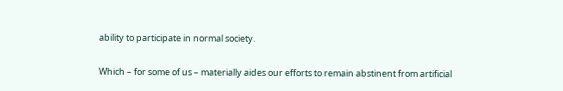ability to participate in normal society.

Which – for some of us – materially aides our efforts to remain abstinent from artificial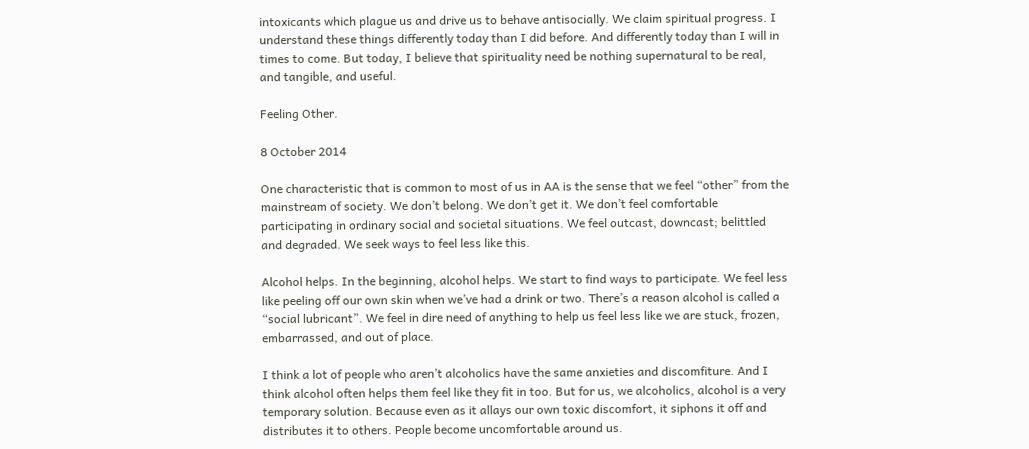intoxicants which plague us and drive us to behave antisocially. We claim spiritual progress. I understand these things differently today than I did before. And differently today than I will in times to come. But today, I believe that spirituality need be nothing supernatural to be real, and tangible, and useful.

Feeling Other.

8 October 2014

One characteristic that is common to most of us in AA is the sense that we feel “other” from the mainstream of society. We don’t belong. We don’t get it. We don’t feel comfortable participating in ordinary social and societal situations. We feel outcast, downcast; belittled and degraded. We seek ways to feel less like this.

Alcohol helps. In the beginning, alcohol helps. We start to find ways to participate. We feel less like peeling off our own skin when we’ve had a drink or two. There’s a reason alcohol is called a “social lubricant”. We feel in dire need of anything to help us feel less like we are stuck, frozen, embarrassed, and out of place.

I think a lot of people who aren’t alcoholics have the same anxieties and discomfiture. And I think alcohol often helps them feel like they fit in too. But for us, we alcoholics, alcohol is a very temporary solution. Because even as it allays our own toxic discomfort, it siphons it off and distributes it to others. People become uncomfortable around us.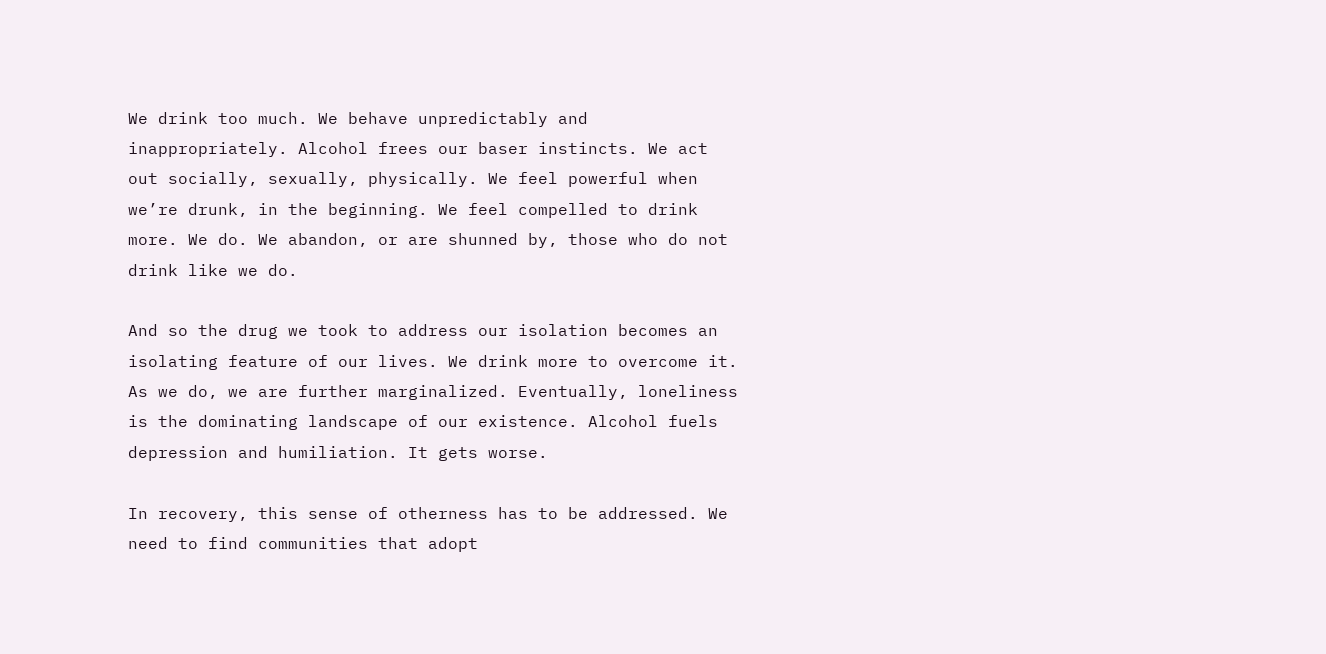We drink too much. We behave unpredictably and inappropriately. Alcohol frees our baser instincts. We act out socially, sexually, physically. We feel powerful when we’re drunk, in the beginning. We feel compelled to drink more. We do. We abandon, or are shunned by, those who do not drink like we do.

And so the drug we took to address our isolation becomes an isolating feature of our lives. We drink more to overcome it. As we do, we are further marginalized. Eventually, loneliness is the dominating landscape of our existence. Alcohol fuels depression and humiliation. It gets worse.

In recovery, this sense of otherness has to be addressed. We need to find communities that adopt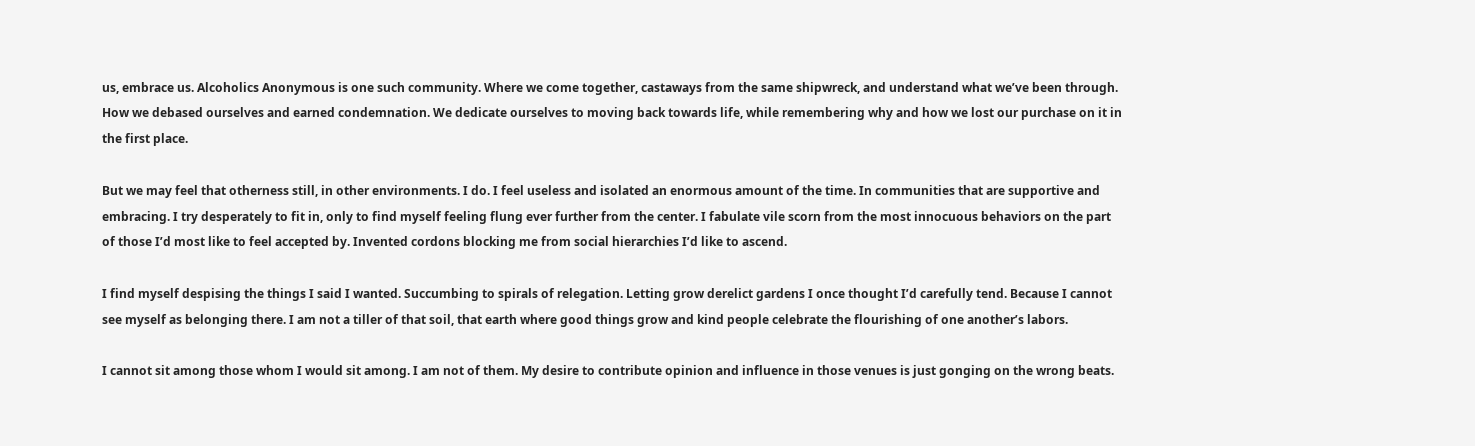us, embrace us. Alcoholics Anonymous is one such community. Where we come together, castaways from the same shipwreck, and understand what we’ve been through. How we debased ourselves and earned condemnation. We dedicate ourselves to moving back towards life, while remembering why and how we lost our purchase on it in the first place.

But we may feel that otherness still, in other environments. I do. I feel useless and isolated an enormous amount of the time. In communities that are supportive and embracing. I try desperately to fit in, only to find myself feeling flung ever further from the center. I fabulate vile scorn from the most innocuous behaviors on the part of those I’d most like to feel accepted by. Invented cordons blocking me from social hierarchies I’d like to ascend.

I find myself despising the things I said I wanted. Succumbing to spirals of relegation. Letting grow derelict gardens I once thought I’d carefully tend. Because I cannot see myself as belonging there. I am not a tiller of that soil, that earth where good things grow and kind people celebrate the flourishing of one another’s labors.

I cannot sit among those whom I would sit among. I am not of them. My desire to contribute opinion and influence in those venues is just gonging on the wrong beats.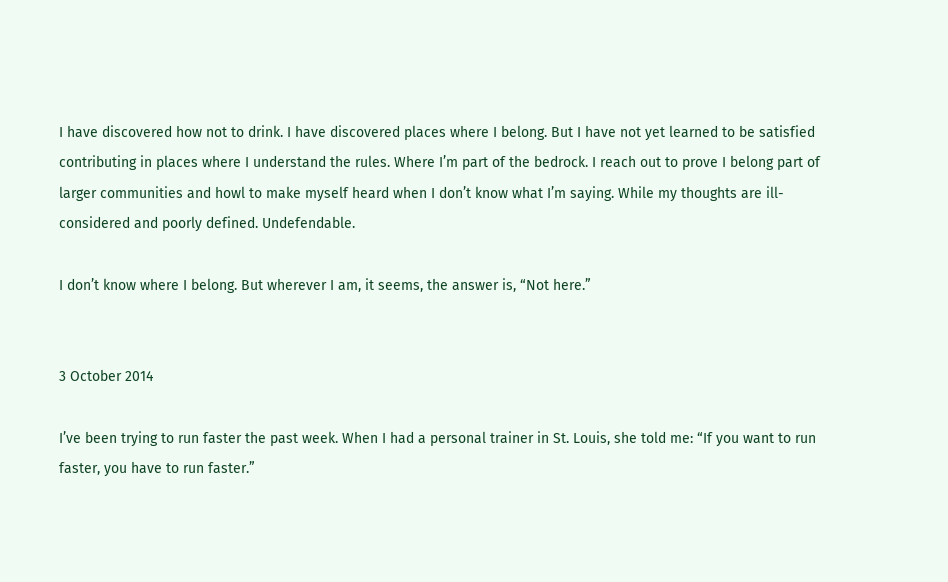I have discovered how not to drink. I have discovered places where I belong. But I have not yet learned to be satisfied contributing in places where I understand the rules. Where I’m part of the bedrock. I reach out to prove I belong part of larger communities and howl to make myself heard when I don’t know what I’m saying. While my thoughts are ill-considered and poorly defined. Undefendable.

I don’t know where I belong. But wherever I am, it seems, the answer is, “Not here.”


3 October 2014

I’ve been trying to run faster the past week. When I had a personal trainer in St. Louis, she told me: “If you want to run faster, you have to run faster.”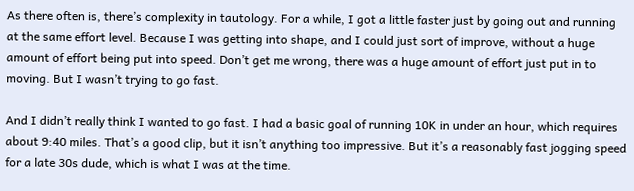As there often is, there’s complexity in tautology. For a while, I got a little faster just by going out and running at the same effort level. Because I was getting into shape, and I could just sort of improve, without a huge amount of effort being put into speed. Don’t get me wrong, there was a huge amount of effort just put in to moving. But I wasn’t trying to go fast.

And I didn’t really think I wanted to go fast. I had a basic goal of running 10K in under an hour, which requires about 9:40 miles. That’s a good clip, but it isn’t anything too impressive. But it’s a reasonably fast jogging speed for a late 30s dude, which is what I was at the time.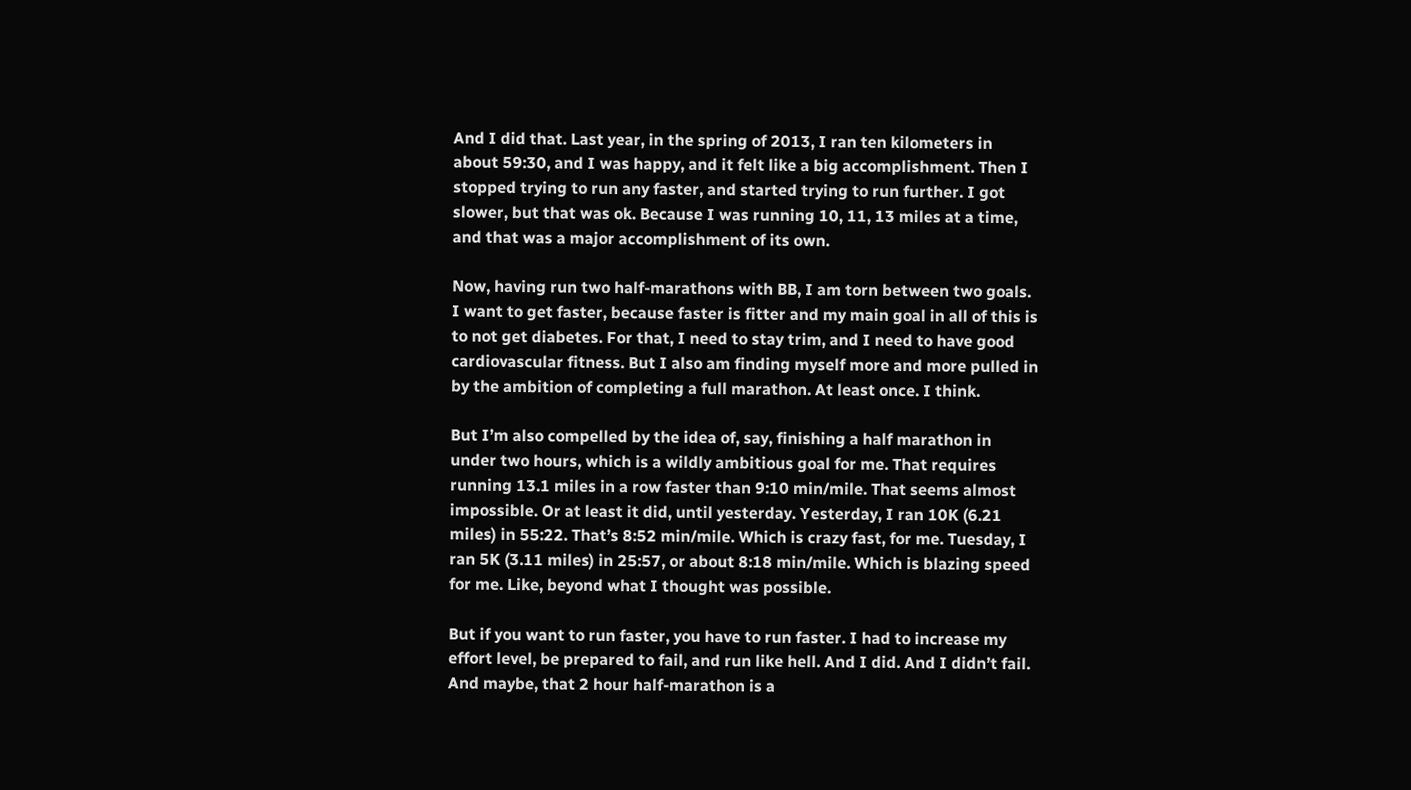And I did that. Last year, in the spring of 2013, I ran ten kilometers in about 59:30, and I was happy, and it felt like a big accomplishment. Then I stopped trying to run any faster, and started trying to run further. I got slower, but that was ok. Because I was running 10, 11, 13 miles at a time, and that was a major accomplishment of its own.

Now, having run two half-marathons with BB, I am torn between two goals. I want to get faster, because faster is fitter and my main goal in all of this is to not get diabetes. For that, I need to stay trim, and I need to have good cardiovascular fitness. But I also am finding myself more and more pulled in by the ambition of completing a full marathon. At least once. I think.

But I’m also compelled by the idea of, say, finishing a half marathon in under two hours, which is a wildly ambitious goal for me. That requires running 13.1 miles in a row faster than 9:10 min/mile. That seems almost impossible. Or at least it did, until yesterday. Yesterday, I ran 10K (6.21 miles) in 55:22. That’s 8:52 min/mile. Which is crazy fast, for me. Tuesday, I ran 5K (3.11 miles) in 25:57, or about 8:18 min/mile. Which is blazing speed for me. Like, beyond what I thought was possible.

But if you want to run faster, you have to run faster. I had to increase my effort level, be prepared to fail, and run like hell. And I did. And I didn’t fail. And maybe, that 2 hour half-marathon is a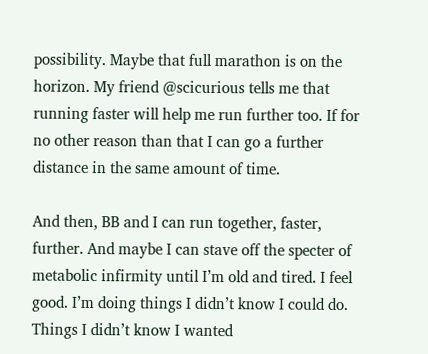possibility. Maybe that full marathon is on the horizon. My friend @scicurious tells me that running faster will help me run further too. If for no other reason than that I can go a further distance in the same amount of time.

And then, BB and I can run together, faster, further. And maybe I can stave off the specter of metabolic infirmity until I’m old and tired. I feel good. I’m doing things I didn’t know I could do. Things I didn’t know I wanted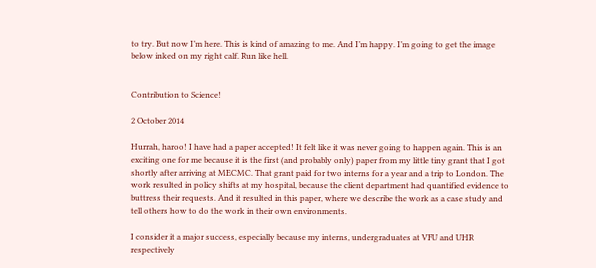to try. But now I’m here. This is kind of amazing to me. And I’m happy. I’m going to get the image below inked on my right calf. Run like hell.


Contribution to Science!

2 October 2014

Hurrah, haroo! I have had a paper accepted! It felt like it was never going to happen again. This is an exciting one for me because it is the first (and probably only) paper from my little tiny grant that I got shortly after arriving at MECMC. That grant paid for two interns for a year and a trip to London. The work resulted in policy shifts at my hospital, because the client department had quantified evidence to buttress their requests. And it resulted in this paper, where we describe the work as a case study and tell others how to do the work in their own environments.

I consider it a major success, especially because my interns, undergraduates at VFU and UHR respectively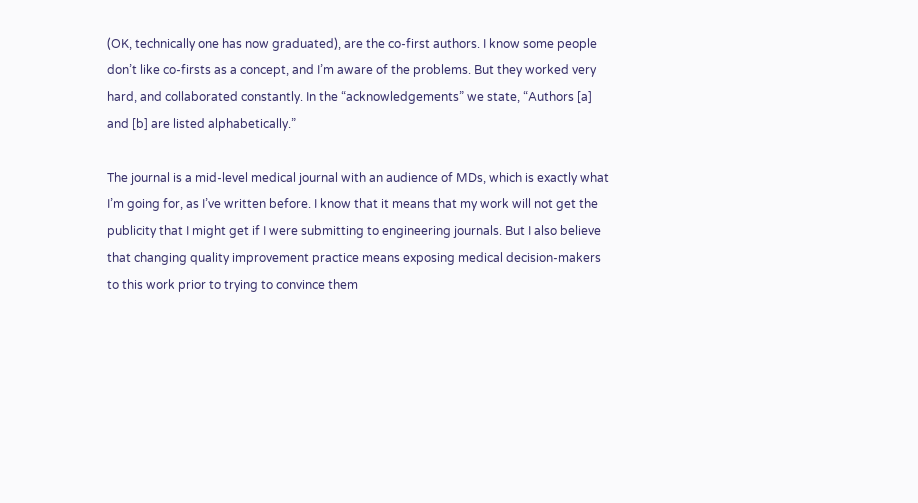(OK, technically one has now graduated), are the co-first authors. I know some people don’t like co-firsts as a concept, and I’m aware of the problems. But they worked very hard, and collaborated constantly. In the “acknowledgements” we state, “Authors [a] and [b] are listed alphabetically.”

The journal is a mid-level medical journal with an audience of MDs, which is exactly what I’m going for, as I’ve written before. I know that it means that my work will not get the publicity that I might get if I were submitting to engineering journals. But I also believe that changing quality improvement practice means exposing medical decision-makers to this work prior to trying to convince them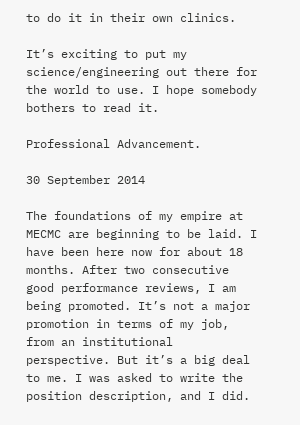to do it in their own clinics.

It’s exciting to put my science/engineering out there for the world to use. I hope somebody bothers to read it.

Professional Advancement.

30 September 2014

The foundations of my empire at MECMC are beginning to be laid. I have been here now for about 18 months. After two consecutive good performance reviews, I am being promoted. It’s not a major promotion in terms of my job, from an institutional perspective. But it’s a big deal to me. I was asked to write the position description, and I did.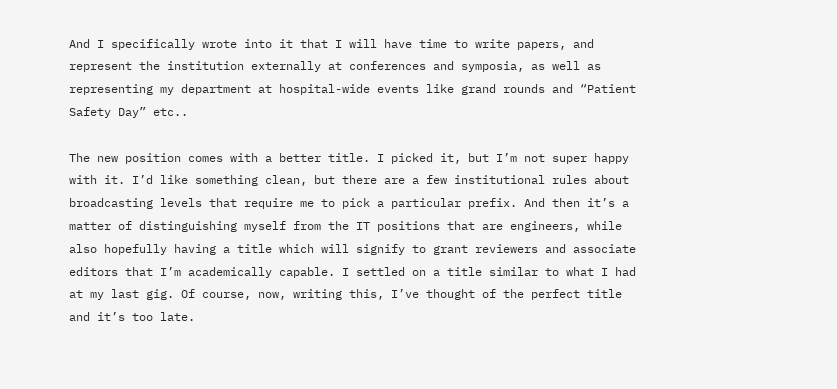And I specifically wrote into it that I will have time to write papers, and represent the institution externally at conferences and symposia, as well as representing my department at hospital-wide events like grand rounds and “Patient Safety Day” etc..

The new position comes with a better title. I picked it, but I’m not super happy with it. I’d like something clean, but there are a few institutional rules about broadcasting levels that require me to pick a particular prefix. And then it’s a matter of distinguishing myself from the IT positions that are engineers, while also hopefully having a title which will signify to grant reviewers and associate editors that I’m academically capable. I settled on a title similar to what I had at my last gig. Of course, now, writing this, I’ve thought of the perfect title and it’s too late.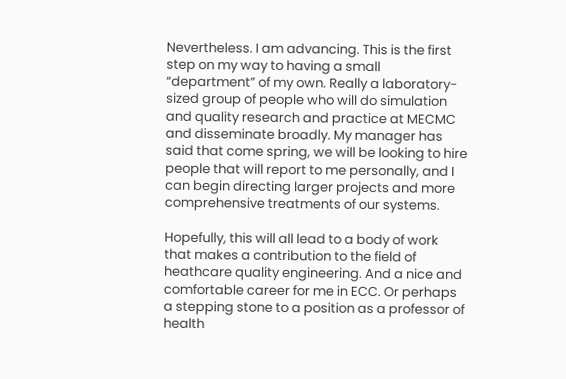Nevertheless. I am advancing. This is the first step on my way to having a small “department” of my own. Really a laboratory-sized group of people who will do simulation and quality research and practice at MECMC and disseminate broadly. My manager has said that come spring, we will be looking to hire people that will report to me personally, and I can begin directing larger projects and more comprehensive treatments of our systems.

Hopefully, this will all lead to a body of work that makes a contribution to the field of heathcare quality engineering. And a nice and comfortable career for me in ECC. Or perhaps a stepping stone to a position as a professor of health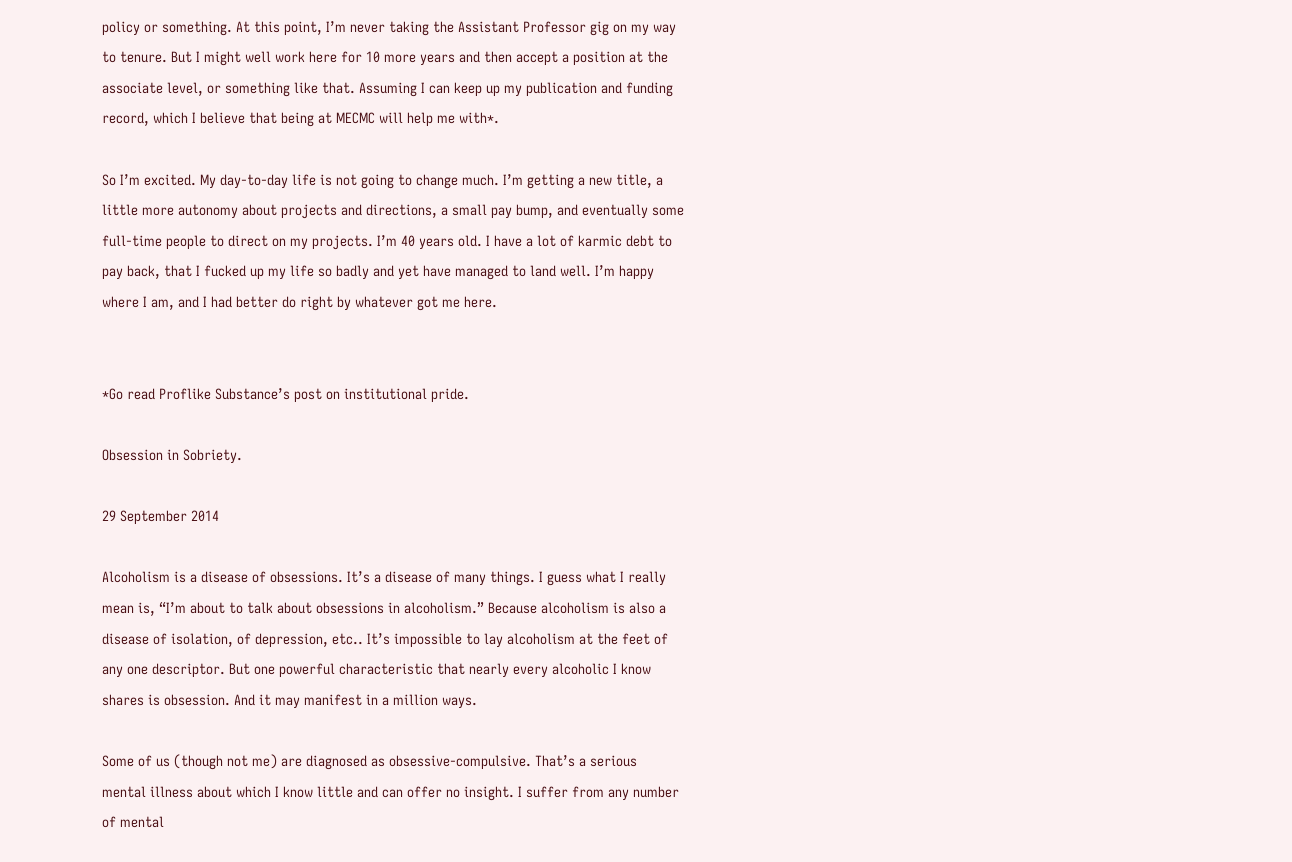policy or something. At this point, I’m never taking the Assistant Professor gig on my way to tenure. But I might well work here for 10 more years and then accept a position at the associate level, or something like that. Assuming I can keep up my publication and funding record, which I believe that being at MECMC will help me with*.

So I’m excited. My day-to-day life is not going to change much. I’m getting a new title, a little more autonomy about projects and directions, a small pay bump, and eventually some full-time people to direct on my projects. I’m 40 years old. I have a lot of karmic debt to pay back, that I fucked up my life so badly and yet have managed to land well. I’m happy where I am, and I had better do right by whatever got me here.


*Go read Proflike Substance’s post on institutional pride.

Obsession in Sobriety.

29 September 2014

Alcoholism is a disease of obsessions. It’s a disease of many things. I guess what I really mean is, “I’m about to talk about obsessions in alcoholism.” Because alcoholism is also a disease of isolation, of depression, etc.. It’s impossible to lay alcoholism at the feet of any one descriptor. But one powerful characteristic that nearly every alcoholic I know shares is obsession. And it may manifest in a million ways.

Some of us (though not me) are diagnosed as obsessive-compulsive. That’s a serious mental illness about which I know little and can offer no insight. I suffer from any number of mental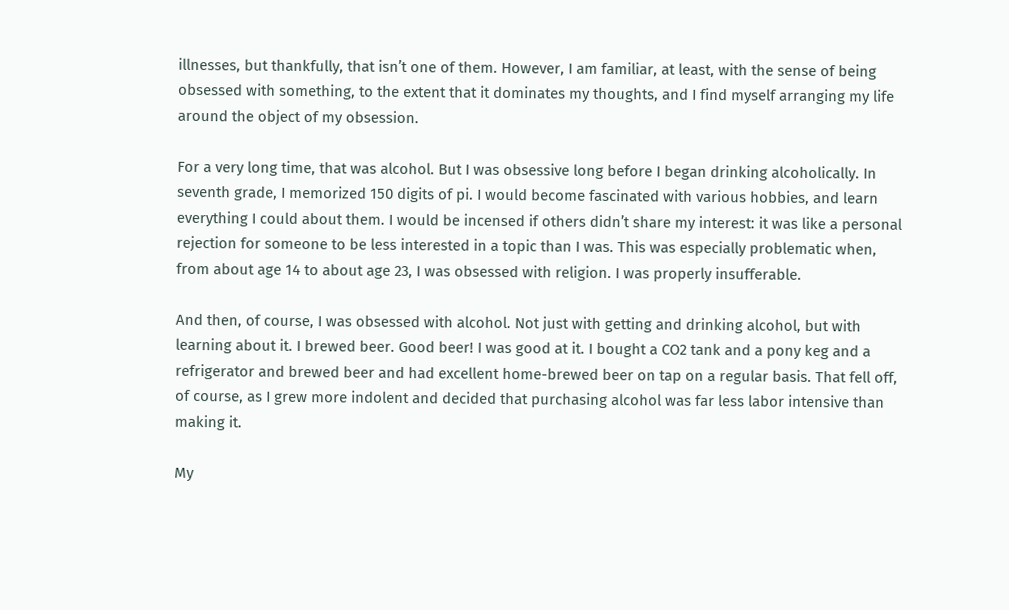illnesses, but thankfully, that isn’t one of them. However, I am familiar, at least, with the sense of being obsessed with something, to the extent that it dominates my thoughts, and I find myself arranging my life around the object of my obsession.

For a very long time, that was alcohol. But I was obsessive long before I began drinking alcoholically. In seventh grade, I memorized 150 digits of pi. I would become fascinated with various hobbies, and learn everything I could about them. I would be incensed if others didn’t share my interest: it was like a personal rejection for someone to be less interested in a topic than I was. This was especially problematic when, from about age 14 to about age 23, I was obsessed with religion. I was properly insufferable.

And then, of course, I was obsessed with alcohol. Not just with getting and drinking alcohol, but with learning about it. I brewed beer. Good beer! I was good at it. I bought a CO2 tank and a pony keg and a refrigerator and brewed beer and had excellent home-brewed beer on tap on a regular basis. That fell off, of course, as I grew more indolent and decided that purchasing alcohol was far less labor intensive than making it.

My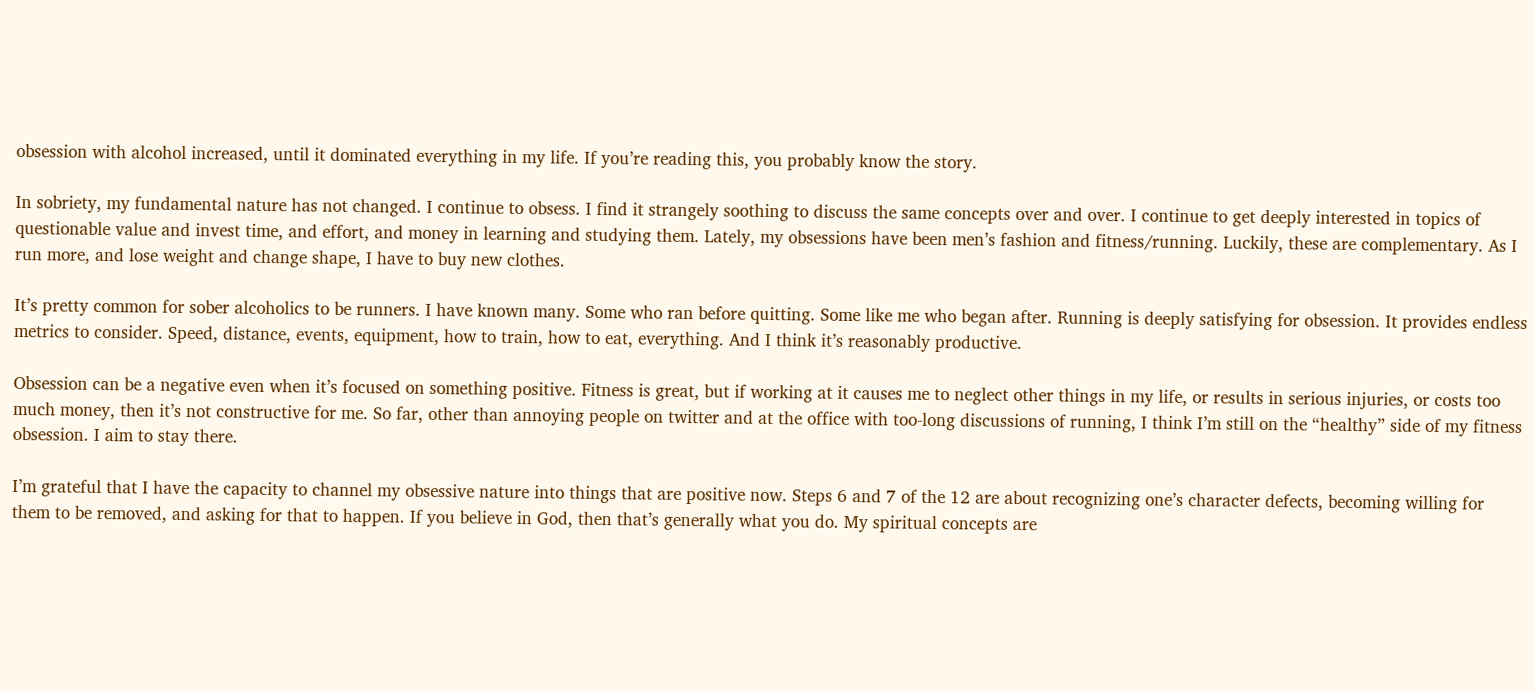obsession with alcohol increased, until it dominated everything in my life. If you’re reading this, you probably know the story.

In sobriety, my fundamental nature has not changed. I continue to obsess. I find it strangely soothing to discuss the same concepts over and over. I continue to get deeply interested in topics of questionable value and invest time, and effort, and money in learning and studying them. Lately, my obsessions have been men’s fashion and fitness/running. Luckily, these are complementary. As I run more, and lose weight and change shape, I have to buy new clothes.

It’s pretty common for sober alcoholics to be runners. I have known many. Some who ran before quitting. Some like me who began after. Running is deeply satisfying for obsession. It provides endless metrics to consider. Speed, distance, events, equipment, how to train, how to eat, everything. And I think it’s reasonably productive.

Obsession can be a negative even when it’s focused on something positive. Fitness is great, but if working at it causes me to neglect other things in my life, or results in serious injuries, or costs too much money, then it’s not constructive for me. So far, other than annoying people on twitter and at the office with too-long discussions of running, I think I’m still on the “healthy” side of my fitness obsession. I aim to stay there.

I’m grateful that I have the capacity to channel my obsessive nature into things that are positive now. Steps 6 and 7 of the 12 are about recognizing one’s character defects, becoming willing for them to be removed, and asking for that to happen. If you believe in God, then that’s generally what you do. My spiritual concepts are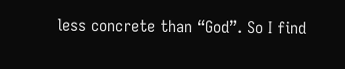less concrete than “God”. So I find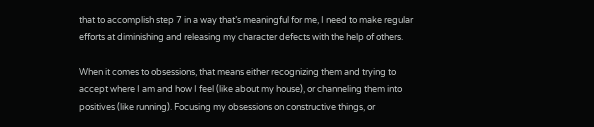that to accomplish step 7 in a way that’s meaningful for me, I need to make regular efforts at diminishing and releasing my character defects with the help of others.

When it comes to obsessions, that means either recognizing them and trying to accept where I am and how I feel (like about my house), or channeling them into positives (like running). Focusing my obsessions on constructive things, or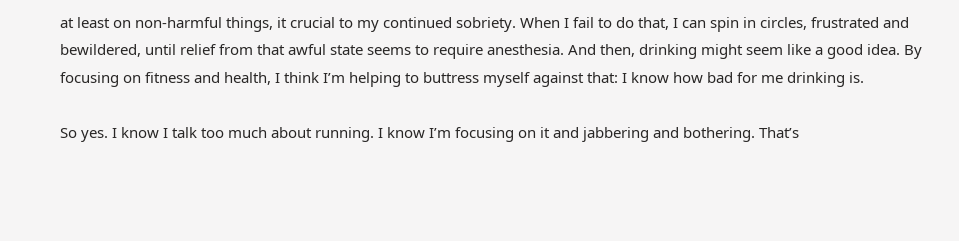at least on non-harmful things, it crucial to my continued sobriety. When I fail to do that, I can spin in circles, frustrated and bewildered, until relief from that awful state seems to require anesthesia. And then, drinking might seem like a good idea. By focusing on fitness and health, I think I’m helping to buttress myself against that: I know how bad for me drinking is.

So yes. I know I talk too much about running. I know I’m focusing on it and jabbering and bothering. That’s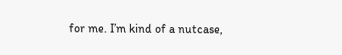for me. I’m kind of a nutcase,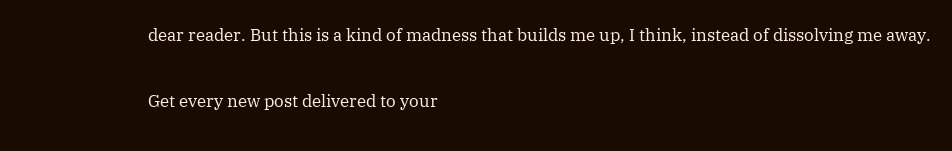dear reader. But this is a kind of madness that builds me up, I think, instead of dissolving me away.


Get every new post delivered to your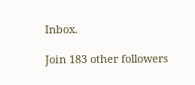Inbox.

Join 183 other followers